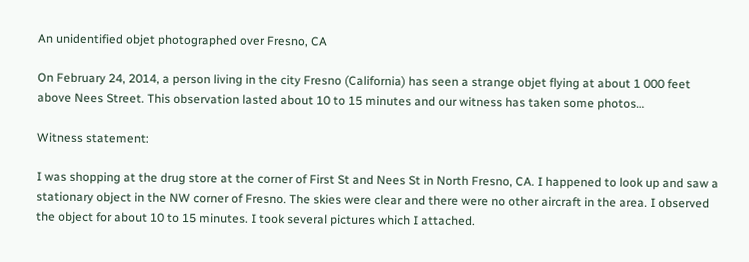An unidentified objet photographed over Fresno, CA

On February 24, 2014, a person living in the city Fresno (California) has seen a strange objet flying at about 1 000 feet above Nees Street. This observation lasted about 10 to 15 minutes and our witness has taken some photos…

Witness statement:

I was shopping at the drug store at the corner of First St and Nees St in North Fresno, CA. I happened to look up and saw a stationary object in the NW corner of Fresno. The skies were clear and there were no other aircraft in the area. I observed the object for about 10 to 15 minutes. I took several pictures which I attached.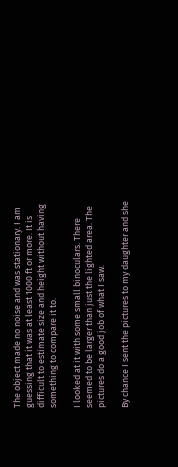The object made no noise and was stationary. I am guessing that it was at least 1000 ft or more. It is difficult to estimate size and height without having something to compare it to.

I looked at it with some small binoculars. There seemed to be larger than just the lighted area. The pictures do a good job of what I saw.

By chance I sent the pictures to my daughter and she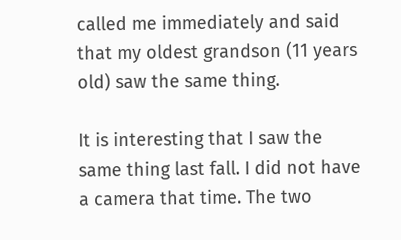called me immediately and said that my oldest grandson (11 years old) saw the same thing.

It is interesting that I saw the same thing last fall. I did not have a camera that time. The two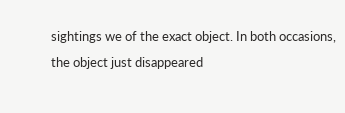sightings we of the exact object. In both occasions, the object just disappeared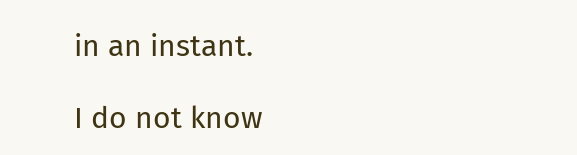in an instant.

I do not know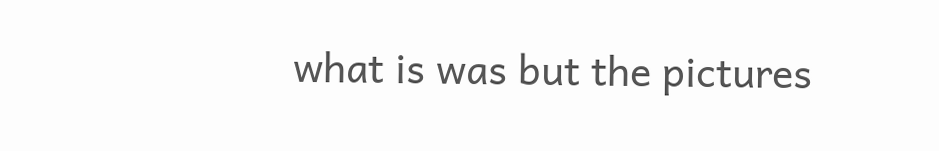what is was but the pictures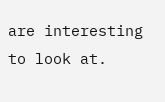are interesting to look at.